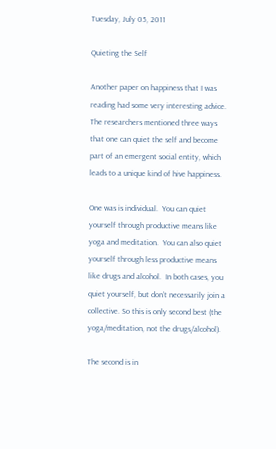Tuesday, July 05, 2011

Quieting the Self

Another paper on happiness that I was reading had some very interesting advice.  The researchers mentioned three ways that one can quiet the self and become part of an emergent social entity, which leads to a unique kind of hive happiness.

One was is individual.  You can quiet yourself through productive means like yoga and meditation.  You can also quiet yourself through less productive means like drugs and alcohol.  In both cases, you quiet yourself, but don’t necessarily join a collective. So this is only second best (the yoga/meditation, not the drugs/alcohol).

The second is in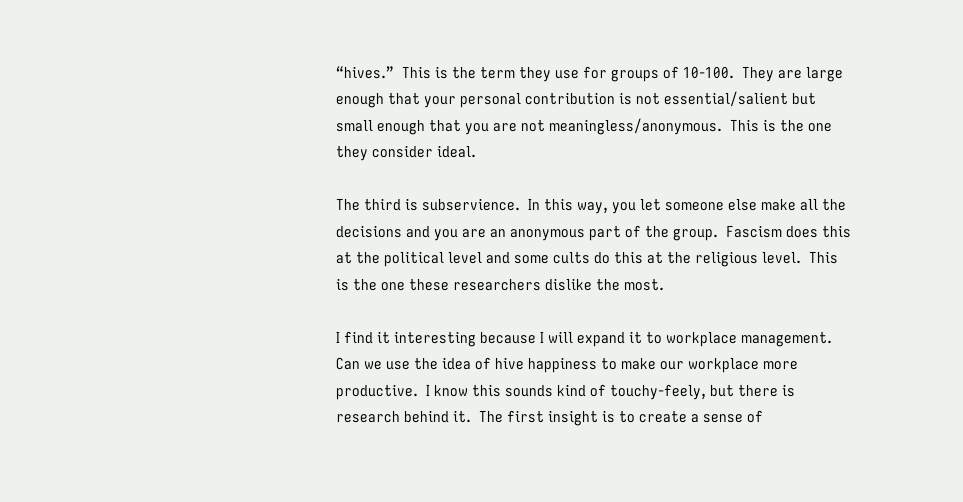“hives.”  This is the term they use for groups of 10-100.  They are large enough that your personal contribution is not essential/salient but small enough that you are not meaningless/anonymous.  This is the one they consider ideal.

The third is subservience.  In this way, you let someone else make all the decisions and you are an anonymous part of the group.  Fascism does this at the political level and some cults do this at the religious level.  This is the one these researchers dislike the most.

I find it interesting because I will expand it to workplace management. Can we use the idea of hive happiness to make our workplace more productive.  I know this sounds kind of touchy-feely, but there is research behind it.  The first insight is to create a sense of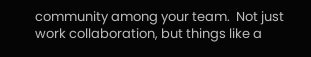community among your team.  Not just work collaboration, but things like a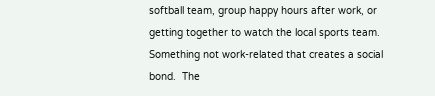softball team, group happy hours after work, or getting together to watch the local sports team.  Something not work-related that creates a social bond.  The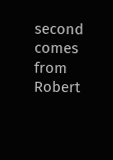second comes from Robert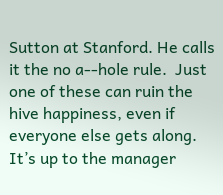Sutton at Stanford. He calls it the no a--hole rule.  Just one of these can ruin the hive happiness, even if everyone else gets along.  It’s up to the manager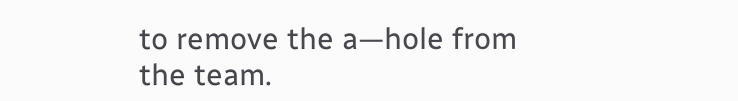to remove the a—hole from the team.